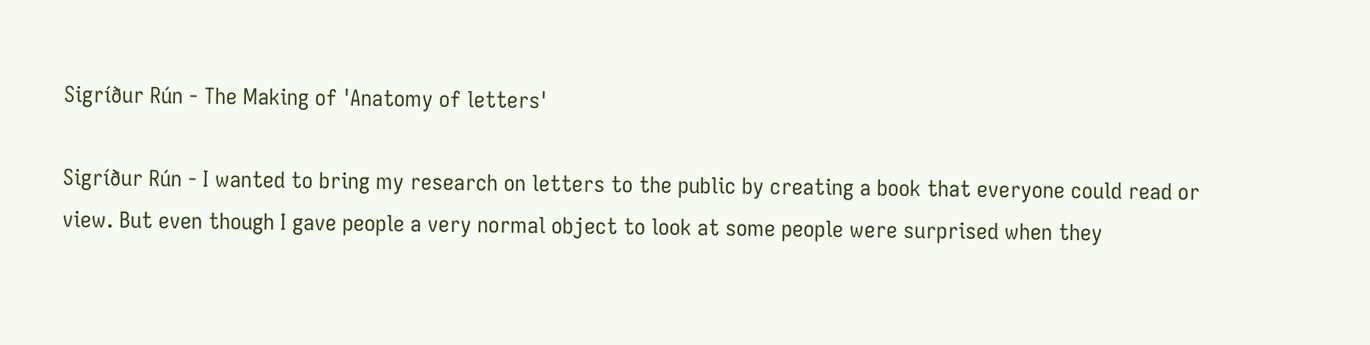Sigríður Rún - The Making of 'Anatomy of letters'

Sigríður Rún - I wanted to bring my research on letters to the public by creating a book that everyone could read or view. But even though I gave people a very normal object to look at some people were surprised when they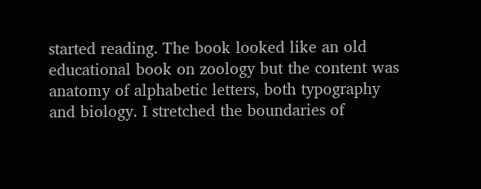started reading. The book looked like an old educational book on zoology but the content was anatomy of alphabetic letters, both typography and biology. I stretched the boundaries of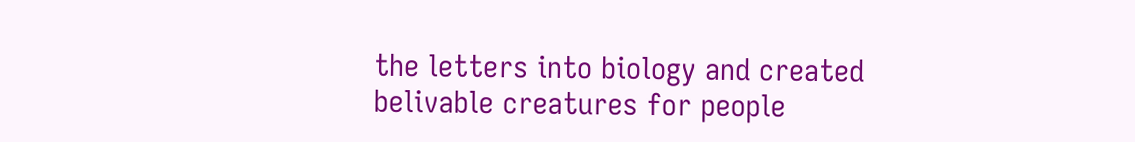the letters into biology and created belivable creatures for people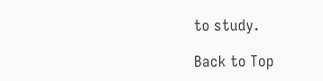to study.

Back to Top